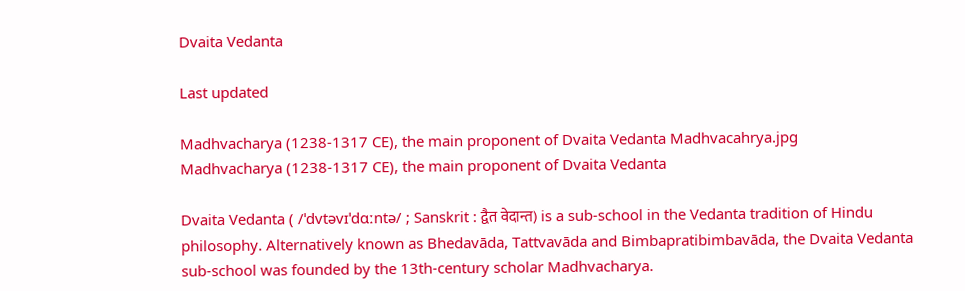Dvaita Vedanta

Last updated

Madhvacharya (1238-1317 CE), the main proponent of Dvaita Vedanta Madhvacahrya.jpg
Madhvacharya (1238-1317 CE), the main proponent of Dvaita Vedanta

Dvaita Vedanta ( /ˈdvtəvɪˈdɑːntə/ ; Sanskrit : द्वैत वेदान्त) is a sub-school in the Vedanta tradition of Hindu philosophy. Alternatively known as Bhedavāda, Tattvavāda and Bimbapratibimbavāda, the Dvaita Vedanta sub-school was founded by the 13th-century scholar Madhvacharya.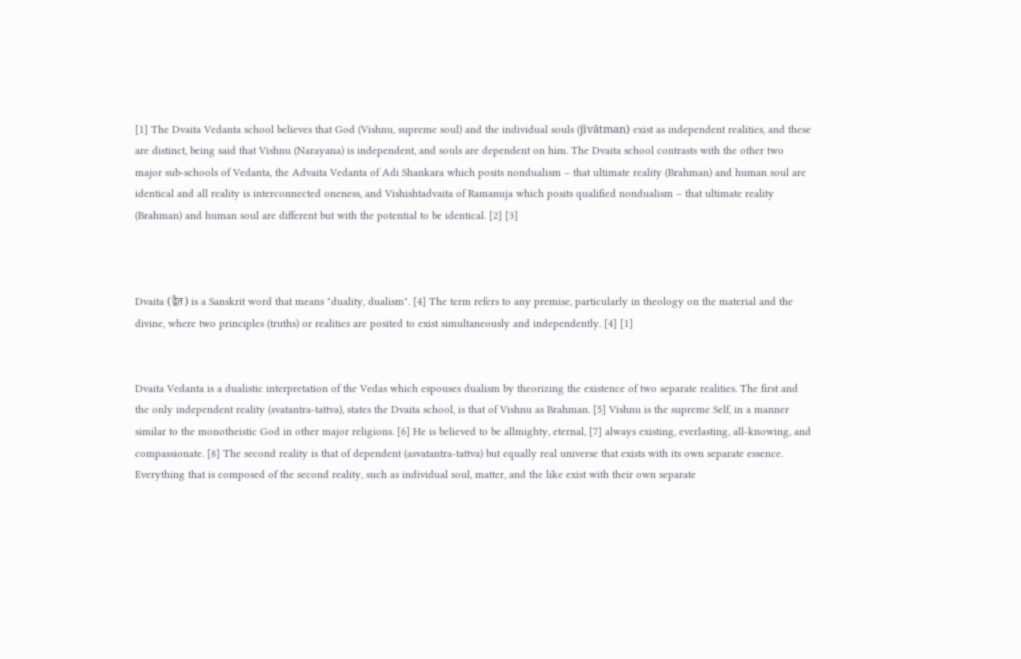[1] The Dvaita Vedanta school believes that God (Vishnu, supreme soul) and the individual souls (jīvātman) exist as independent realities, and these are distinct, being said that Vishnu (Narayana) is independent, and souls are dependent on him. The Dvaita school contrasts with the other two major sub-schools of Vedanta, the Advaita Vedanta of Adi Shankara which posits nondualism – that ultimate reality (Brahman) and human soul are identical and all reality is interconnected oneness, and Vishishtadvaita of Ramanuja which posits qualified nondualism – that ultimate reality (Brahman) and human soul are different but with the potential to be identical. [2] [3]



Dvaita (द्वैत) is a Sanskrit word that means "duality, dualism". [4] The term refers to any premise, particularly in theology on the material and the divine, where two principles (truths) or realities are posited to exist simultaneously and independently. [4] [1]


Dvaita Vedanta is a dualistic interpretation of the Vedas which espouses dualism by theorizing the existence of two separate realities. The first and the only independent reality (svatantra-tattva), states the Dvaita school, is that of Vishnu as Brahman. [5] Vishnu is the supreme Self, in a manner similar to the monotheistic God in other major religions. [6] He is believed to be allmighty, eternal, [7] always existing, everlasting, all-knowing, and compassionate. [8] The second reality is that of dependent (asvatantra-tattva) but equally real universe that exists with its own separate essence. Everything that is composed of the second reality, such as individual soul, matter, and the like exist with their own separate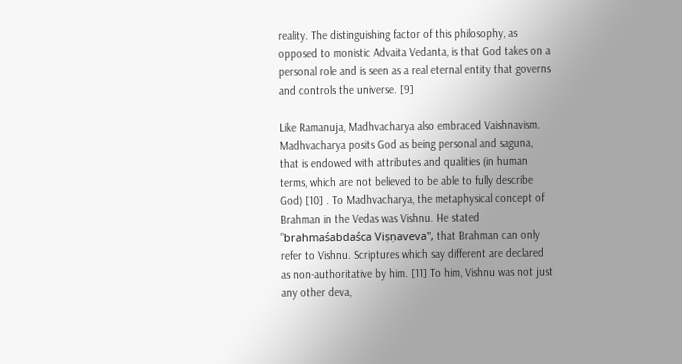reality. The distinguishing factor of this philosophy, as opposed to monistic Advaita Vedanta, is that God takes on a personal role and is seen as a real eternal entity that governs and controls the universe. [9]

Like Ramanuja, Madhvacharya also embraced Vaishnavism. Madhvacharya posits God as being personal and saguna, that is endowed with attributes and qualities (in human terms, which are not believed to be able to fully describe God) [10] . To Madhvacharya, the metaphysical concept of Brahman in the Vedas was Vishnu. He stated "brahmaśabdaśca Viṣṇaveva", that Brahman can only refer to Vishnu. Scriptures which say different are declared as non-authoritative by him. [11] To him, Vishnu was not just any other deva,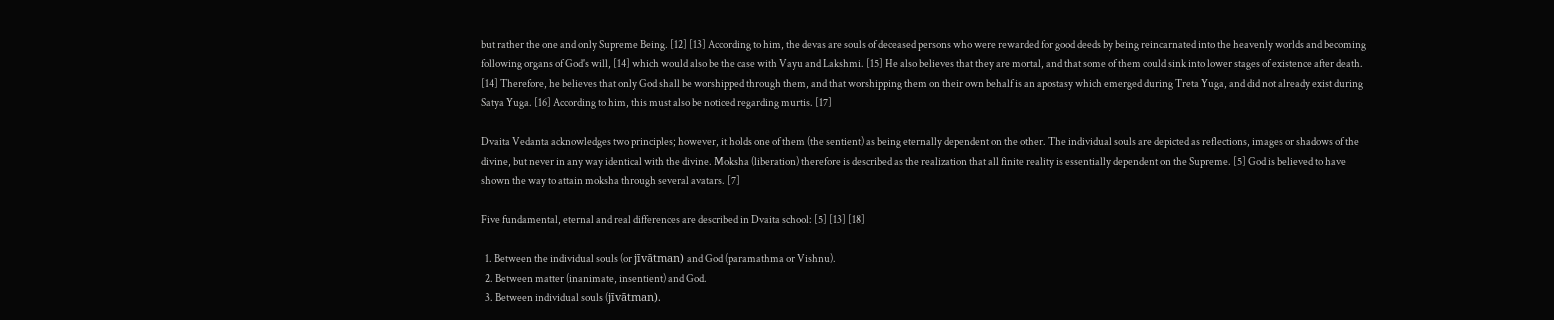but rather the one and only Supreme Being. [12] [13] According to him, the devas are souls of deceased persons who were rewarded for good deeds by being reincarnated into the heavenly worlds and becoming following organs of God's will, [14] which would also be the case with Vayu and Lakshmi. [15] He also believes that they are mortal, and that some of them could sink into lower stages of existence after death. [14] Therefore, he believes that only God shall be worshipped through them, and that worshipping them on their own behalf is an apostasy which emerged during Treta Yuga, and did not already exist during Satya Yuga. [16] According to him, this must also be noticed regarding murtis. [17]

Dvaita Vedanta acknowledges two principles; however, it holds one of them (the sentient) as being eternally dependent on the other. The individual souls are depicted as reflections, images or shadows of the divine, but never in any way identical with the divine. Moksha (liberation) therefore is described as the realization that all finite reality is essentially dependent on the Supreme. [5] God is believed to have shown the way to attain moksha through several avatars. [7]

Five fundamental, eternal and real differences are described in Dvaita school: [5] [13] [18]

  1. Between the individual souls (or jīvātman) and God (paramathma or Vishnu).
  2. Between matter (inanimate, insentient) and God.
  3. Between individual souls (jīvātman).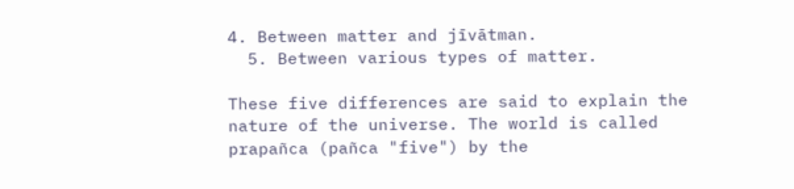4. Between matter and jīvātman.
  5. Between various types of matter.

These five differences are said to explain the nature of the universe. The world is called prapañca (pañca "five") by the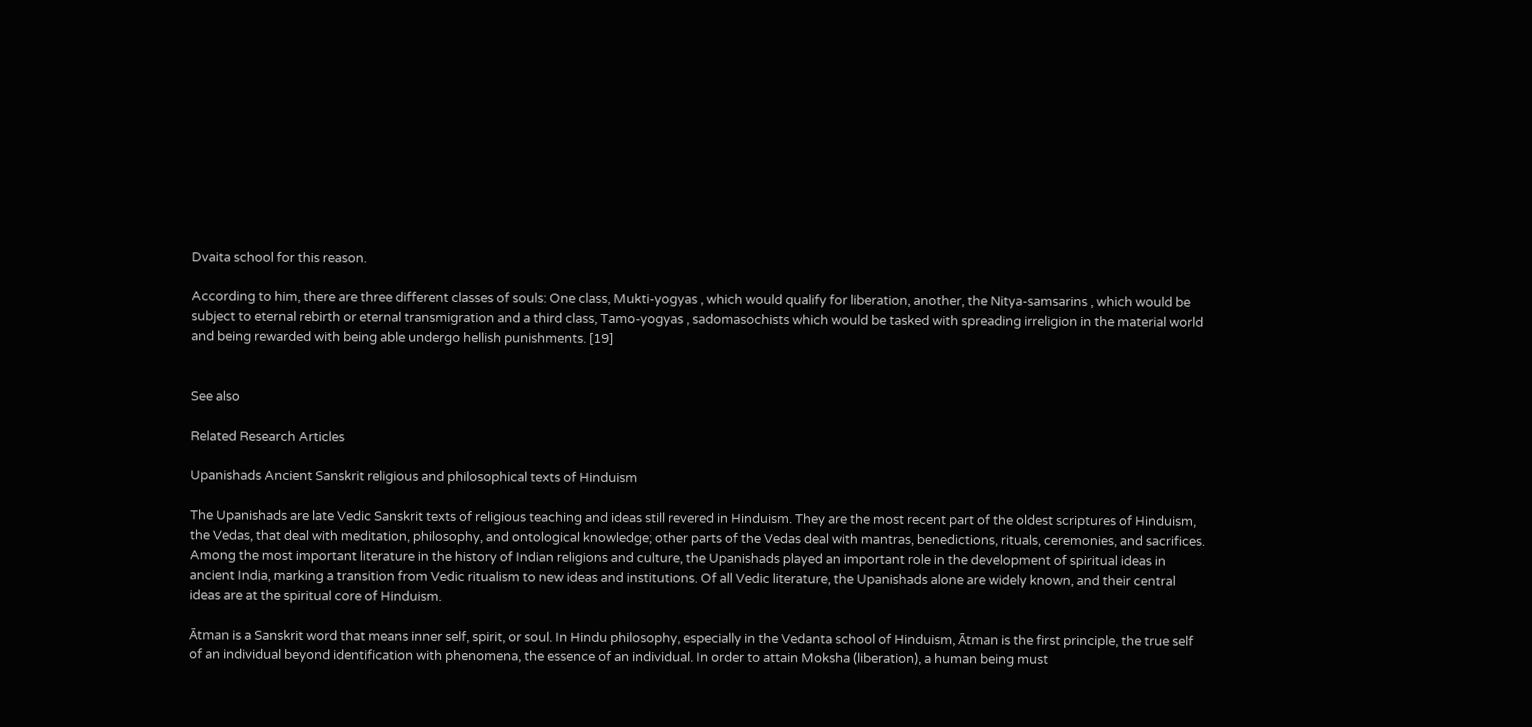Dvaita school for this reason.

According to him, there are three different classes of souls: One class, Mukti-yogyas , which would qualify for liberation, another, the Nitya-samsarins , which would be subject to eternal rebirth or eternal transmigration and a third class, Tamo-yogyas , sadomasochists which would be tasked with spreading irreligion in the material world and being rewarded with being able undergo hellish punishments. [19]


See also

Related Research Articles

Upanishads Ancient Sanskrit religious and philosophical texts of Hinduism

The Upanishads are late Vedic Sanskrit texts of religious teaching and ideas still revered in Hinduism. They are the most recent part of the oldest scriptures of Hinduism, the Vedas, that deal with meditation, philosophy, and ontological knowledge; other parts of the Vedas deal with mantras, benedictions, rituals, ceremonies, and sacrifices. Among the most important literature in the history of Indian religions and culture, the Upanishads played an important role in the development of spiritual ideas in ancient India, marking a transition from Vedic ritualism to new ideas and institutions. Of all Vedic literature, the Upanishads alone are widely known, and their central ideas are at the spiritual core of Hinduism.

Ātman is a Sanskrit word that means inner self, spirit, or soul. In Hindu philosophy, especially in the Vedanta school of Hinduism, Ātman is the first principle, the true self of an individual beyond identification with phenomena, the essence of an individual. In order to attain Moksha (liberation), a human being must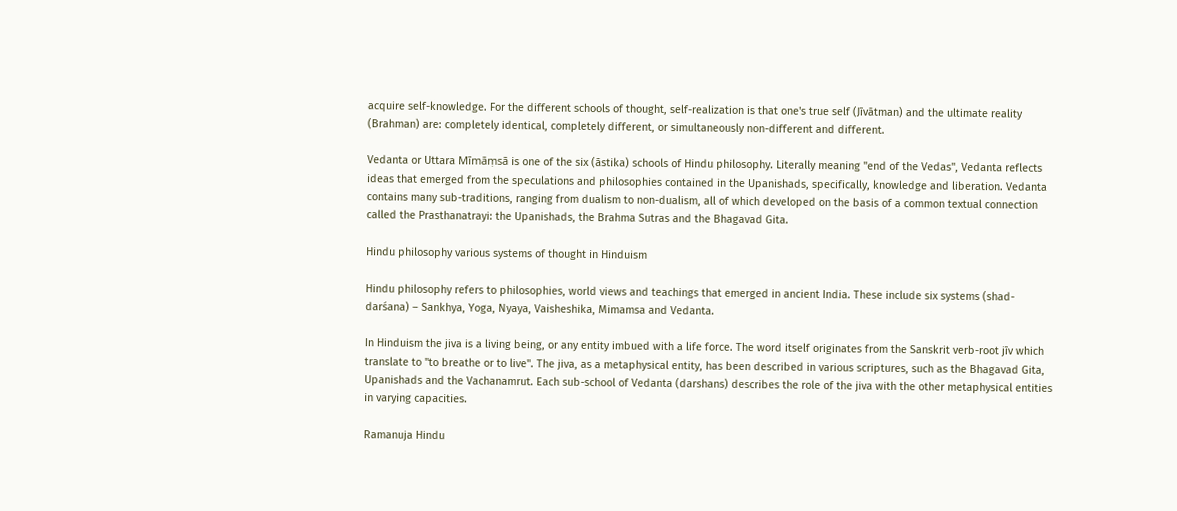acquire self-knowledge. For the different schools of thought, self-realization is that one's true self (Jīvātman) and the ultimate reality (Brahman) are: completely identical, completely different, or simultaneously non-different and different.

Vedanta or Uttara Mīmāṃsā is one of the six (āstika) schools of Hindu philosophy. Literally meaning "end of the Vedas", Vedanta reflects ideas that emerged from the speculations and philosophies contained in the Upanishads, specifically, knowledge and liberation. Vedanta contains many sub-traditions, ranging from dualism to non-dualism, all of which developed on the basis of a common textual connection called the Prasthanatrayi: the Upanishads, the Brahma Sutras and the Bhagavad Gita.

Hindu philosophy various systems of thought in Hinduism

Hindu philosophy refers to philosophies, world views and teachings that emerged in ancient India. These include six systems (shad-darśana) – Sankhya, Yoga, Nyaya, Vaisheshika, Mimamsa and Vedanta.

In Hinduism the jiva is a living being, or any entity imbued with a life force. The word itself originates from the Sanskrit verb-root jīv which translate to "to breathe or to live". The jiva, as a metaphysical entity, has been described in various scriptures, such as the Bhagavad Gita, Upanishads and the Vachanamrut. Each sub-school of Vedanta (darshans) describes the role of the jiva with the other metaphysical entities in varying capacities.

Ramanuja Hindu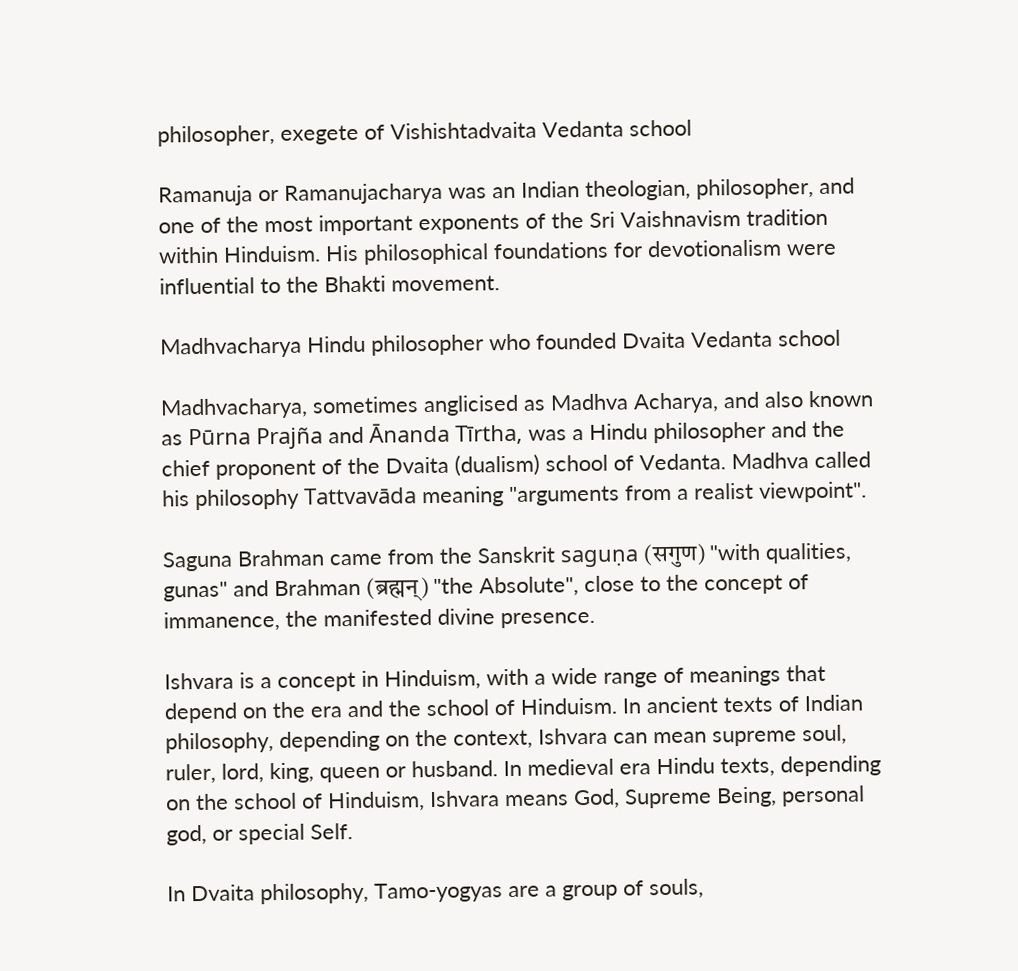philosopher, exegete of Vishishtadvaita Vedanta school

Ramanuja or Ramanujacharya was an Indian theologian, philosopher, and one of the most important exponents of the Sri Vaishnavism tradition within Hinduism. His philosophical foundations for devotionalism were influential to the Bhakti movement.

Madhvacharya Hindu philosopher who founded Dvaita Vedanta school

Madhvacharya, sometimes anglicised as Madhva Acharya, and also known as Pūrna Prajña and Ānanda Tīrtha, was a Hindu philosopher and the chief proponent of the Dvaita (dualism) school of Vedanta. Madhva called his philosophy Tattvavāda meaning "arguments from a realist viewpoint".

Saguna Brahman came from the Sanskrit saguṇa (सगुण) "with qualities, gunas" and Brahman (ब्रह्मन्) "the Absolute", close to the concept of immanence, the manifested divine presence.

Ishvara is a concept in Hinduism, with a wide range of meanings that depend on the era and the school of Hinduism. In ancient texts of Indian philosophy, depending on the context, Ishvara can mean supreme soul, ruler, lord, king, queen or husband. In medieval era Hindu texts, depending on the school of Hinduism, Ishvara means God, Supreme Being, personal god, or special Self.

In Dvaita philosophy, Tamo-yogyas are a group of souls,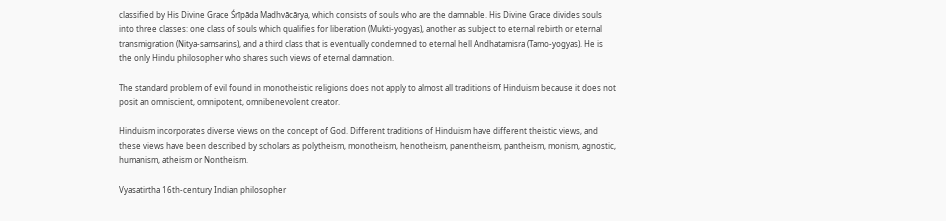classified by His Divine Grace Śrīpāda Madhvācārya, which consists of souls who are the damnable. His Divine Grace divides souls into three classes: one class of souls which qualifies for liberation (Mukti-yogyas), another as subject to eternal rebirth or eternal transmigration (Nitya-samsarins), and a third class that is eventually condemned to eternal hell Andhatamisra (Tamo-yogyas). He is the only Hindu philosopher who shares such views of eternal damnation.

The standard problem of evil found in monotheistic religions does not apply to almost all traditions of Hinduism because it does not posit an omniscient, omnipotent, omnibenevolent creator.

Hinduism incorporates diverse views on the concept of God. Different traditions of Hinduism have different theistic views, and these views have been described by scholars as polytheism, monotheism, henotheism, panentheism, pantheism, monism, agnostic, humanism, atheism or Nontheism.

Vyasatirtha 16th-century Indian philosopher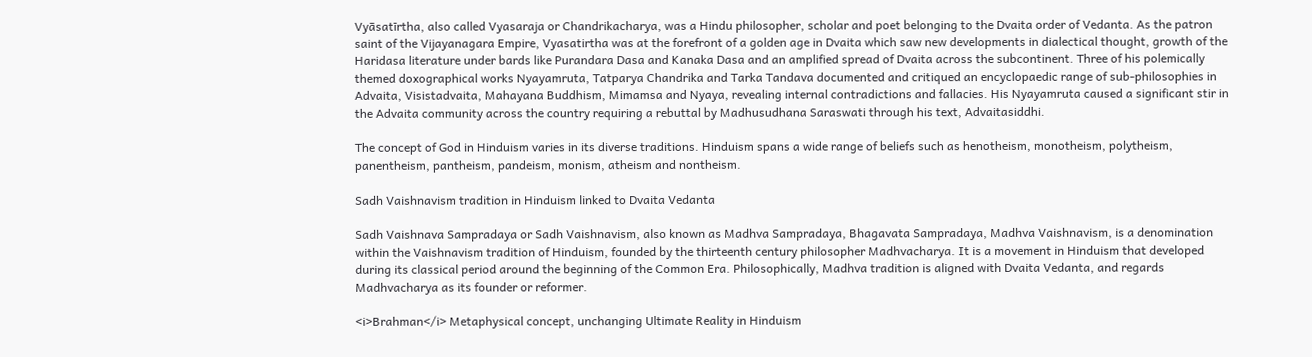Vyāsatīrtha, also called Vyasaraja or Chandrikacharya, was a Hindu philosopher, scholar and poet belonging to the Dvaita order of Vedanta. As the patron saint of the Vijayanagara Empire, Vyasatirtha was at the forefront of a golden age in Dvaita which saw new developments in dialectical thought, growth of the Haridasa literature under bards like Purandara Dasa and Kanaka Dasa and an amplified spread of Dvaita across the subcontinent. Three of his polemically themed doxographical works Nyayamruta, Tatparya Chandrika and Tarka Tandava documented and critiqued an encyclopaedic range of sub-philosophies in Advaita, Visistadvaita, Mahayana Buddhism, Mimamsa and Nyaya, revealing internal contradictions and fallacies. His Nyayamruta caused a significant stir in the Advaita community across the country requiring a rebuttal by Madhusudhana Saraswati through his text, Advaitasiddhi.

The concept of God in Hinduism varies in its diverse traditions. Hinduism spans a wide range of beliefs such as henotheism, monotheism, polytheism, panentheism, pantheism, pandeism, monism, atheism and nontheism.

Sadh Vaishnavism tradition in Hinduism linked to Dvaita Vedanta

Sadh Vaishnava Sampradaya or Sadh Vaishnavism, also known as Madhva Sampradaya, Bhagavata Sampradaya, Madhva Vaishnavism, is a denomination within the Vaishnavism tradition of Hinduism, founded by the thirteenth century philosopher Madhvacharya. It is a movement in Hinduism that developed during its classical period around the beginning of the Common Era. Philosophically, Madhva tradition is aligned with Dvaita Vedanta, and regards Madhvacharya as its founder or reformer.

<i>Brahman</i> Metaphysical concept, unchanging Ultimate Reality in Hinduism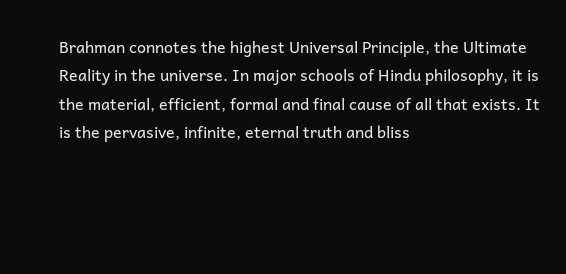Brahman connotes the highest Universal Principle, the Ultimate Reality in the universe. In major schools of Hindu philosophy, it is the material, efficient, formal and final cause of all that exists. It is the pervasive, infinite, eternal truth and bliss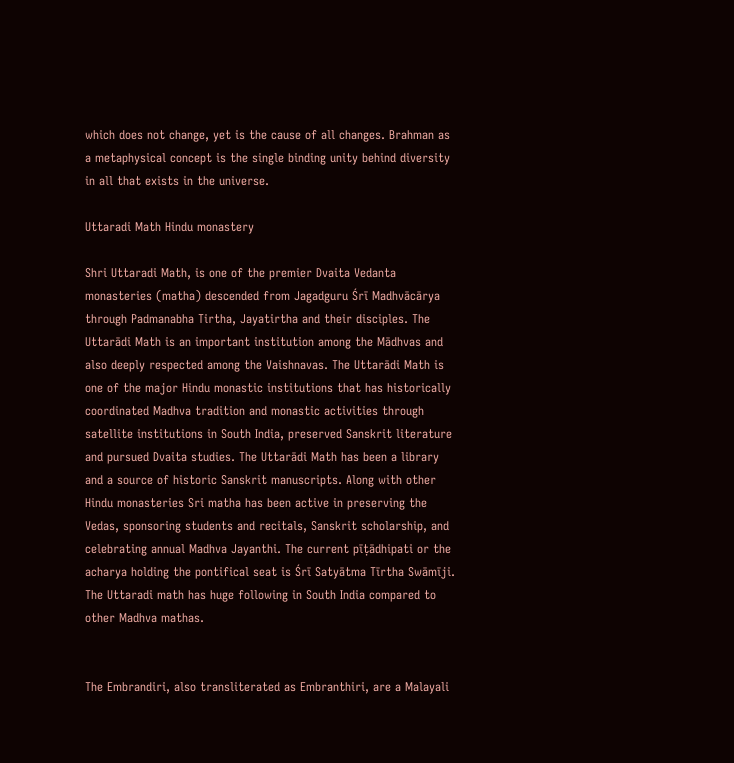which does not change, yet is the cause of all changes. Brahman as a metaphysical concept is the single binding unity behind diversity in all that exists in the universe.

Uttaradi Math Hindu monastery

Shri Uttaradi Math, is one of the premier Dvaita Vedanta monasteries (matha) descended from Jagadguru Śrī Madhvācārya through Padmanabha Tirtha, Jayatirtha and their disciples. The Uttarādi Math is an important institution among the Mādhvas and also deeply respected among the Vaishnavas. The Uttarādi Math is one of the major Hindu monastic institutions that has historically coordinated Madhva tradition and monastic activities through satellite institutions in South India, preserved Sanskrit literature and pursued Dvaita studies. The Uttarādi Math has been a library and a source of historic Sanskrit manuscripts. Along with other Hindu monasteries Sri matha has been active in preserving the Vedas, sponsoring students and recitals, Sanskrit scholarship, and celebrating annual Madhva Jayanthi. The current pīṭādhipati or the acharya holding the pontifical seat is Śrī Satyātma Tīrtha Swāmīji. The Uttaradi math has huge following in South India compared to other Madhva mathas.


The Embrandiri, also transliterated as Embranthiri, are a Malayali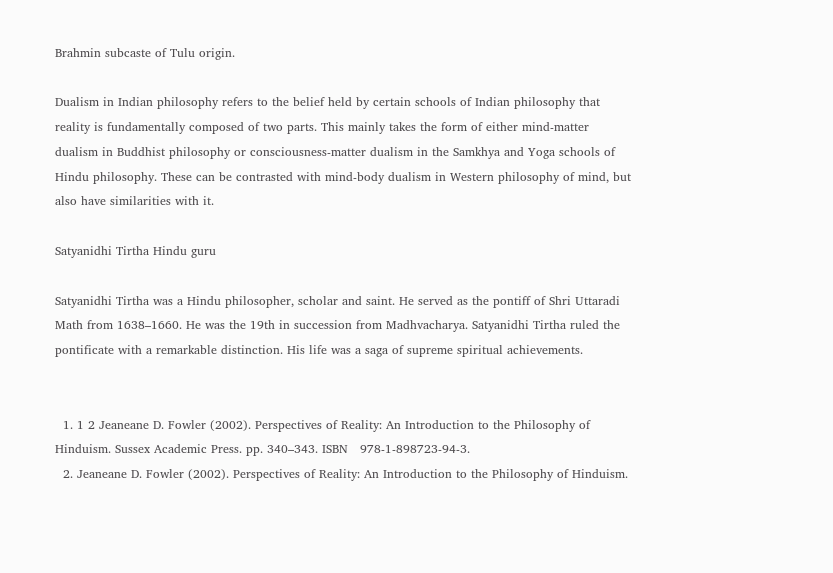Brahmin subcaste of Tulu origin.

Dualism in Indian philosophy refers to the belief held by certain schools of Indian philosophy that reality is fundamentally composed of two parts. This mainly takes the form of either mind-matter dualism in Buddhist philosophy or consciousness-matter dualism in the Samkhya and Yoga schools of Hindu philosophy. These can be contrasted with mind-body dualism in Western philosophy of mind, but also have similarities with it.

Satyanidhi Tirtha Hindu guru

Satyanidhi Tirtha was a Hindu philosopher, scholar and saint. He served as the pontiff of Shri Uttaradi Math from 1638–1660. He was the 19th in succession from Madhvacharya. Satyanidhi Tirtha ruled the pontificate with a remarkable distinction. His life was a saga of supreme spiritual achievements.


  1. 1 2 Jeaneane D. Fowler (2002). Perspectives of Reality: An Introduction to the Philosophy of Hinduism. Sussex Academic Press. pp. 340–343. ISBN   978-1-898723-94-3.
  2. Jeaneane D. Fowler (2002). Perspectives of Reality: An Introduction to the Philosophy of Hinduism.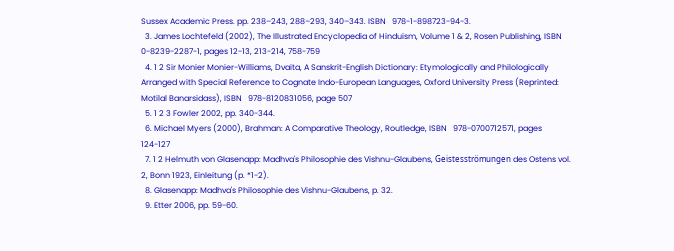Sussex Academic Press. pp. 238–243, 288–293, 340–343. ISBN   978-1-898723-94-3.
  3. James Lochtefeld (2002), The Illustrated Encyclopedia of Hinduism, Volume 1 & 2, Rosen Publishing, ISBN   0-8239-2287-1, pages 12-13, 213-214, 758-759
  4. 1 2 Sir Monier Monier-Williams, Dvaita, A Sanskrit-English Dictionary: Etymologically and Philologically Arranged with Special Reference to Cognate Indo-European Languages, Oxford University Press (Reprinted: Motilal Banarsidass), ISBN   978-8120831056, page 507
  5. 1 2 3 Fowler 2002, pp. 340-344.
  6. Michael Myers (2000), Brahman: A Comparative Theology, Routledge, ISBN   978-0700712571, pages 124-127
  7. 1 2 Helmuth von Glasenapp: Madhva's Philosophie des Vishnu-Glaubens, Geistesströmungen des Ostens vol. 2, Bonn 1923, Einleitung (p. *1-2).
  8. Glasenapp: Madhva's Philosophie des Vishnu-Glaubens, p. 32.
  9. Etter 2006, pp. 59-60.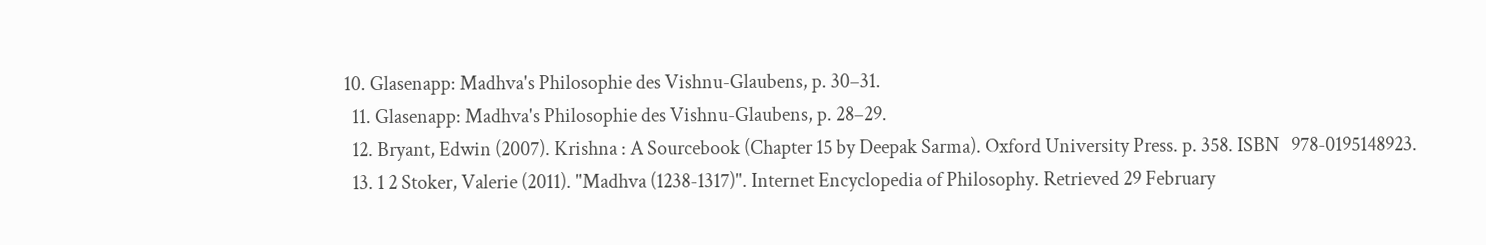10. Glasenapp: Madhva's Philosophie des Vishnu-Glaubens, p. 30–31.
  11. Glasenapp: Madhva's Philosophie des Vishnu-Glaubens, p. 28–29.
  12. Bryant, Edwin (2007). Krishna : A Sourcebook (Chapter 15 by Deepak Sarma). Oxford University Press. p. 358. ISBN   978-0195148923.
  13. 1 2 Stoker, Valerie (2011). "Madhva (1238-1317)". Internet Encyclopedia of Philosophy. Retrieved 29 February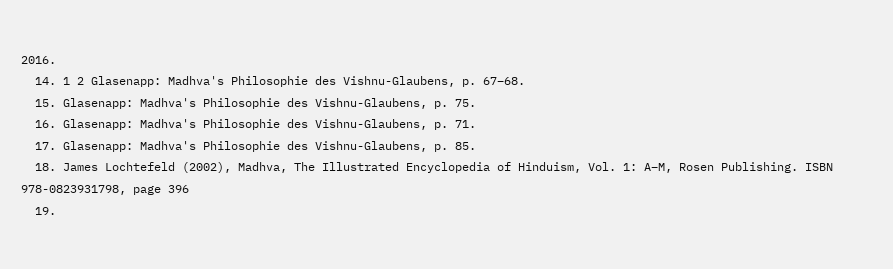2016.
  14. 1 2 Glasenapp: Madhva's Philosophie des Vishnu-Glaubens, p. 67–68.
  15. Glasenapp: Madhva's Philosophie des Vishnu-Glaubens, p. 75.
  16. Glasenapp: Madhva's Philosophie des Vishnu-Glaubens, p. 71.
  17. Glasenapp: Madhva's Philosophie des Vishnu-Glaubens, p. 85.
  18. James Lochtefeld (2002), Madhva, The Illustrated Encyclopedia of Hinduism, Vol. 1: A–M, Rosen Publishing. ISBN   978-0823931798, page 396
  19.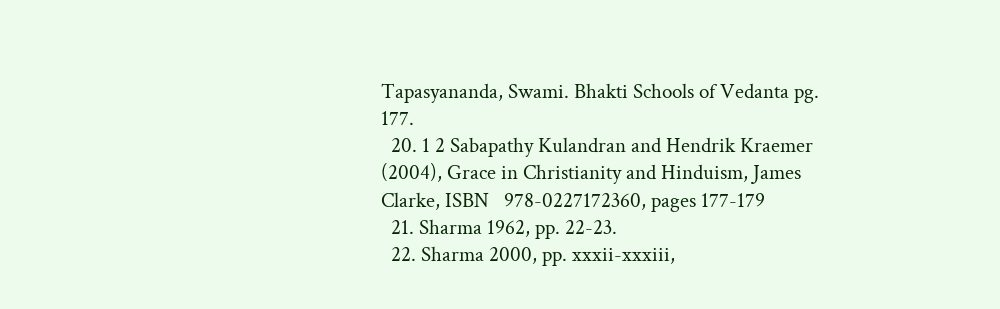Tapasyananda, Swami. Bhakti Schools of Vedanta pg. 177.
  20. 1 2 Sabapathy Kulandran and Hendrik Kraemer (2004), Grace in Christianity and Hinduism, James Clarke, ISBN   978-0227172360, pages 177-179
  21. Sharma 1962, pp. 22-23.
  22. Sharma 2000, pp. xxxii-xxxiii,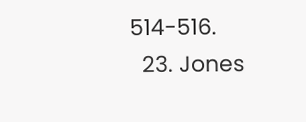514-516.
  23. Jones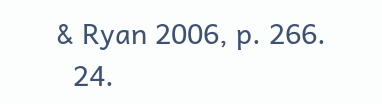& Ryan 2006, p. 266.
  24.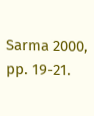Sarma 2000, pp. 19-21.